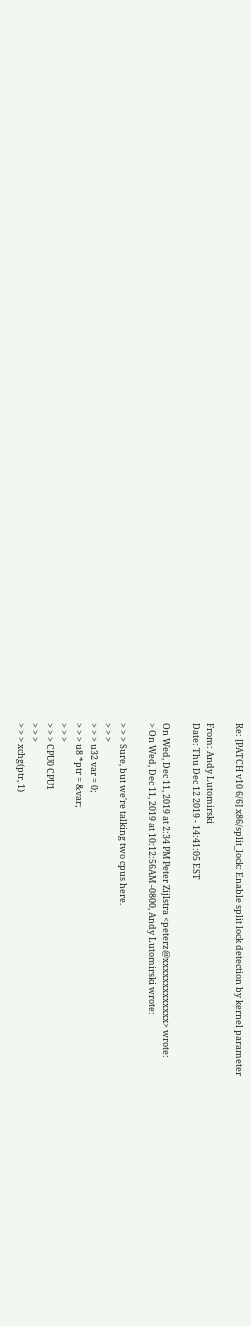Re: [PATCH v10 6/6] x86/split_lock: Enable split lock detection by kernel parameter

From: Andy Lutomirski
Date: Thu Dec 12 2019 - 14:41:05 EST

On Wed, Dec 11, 2019 at 2:34 PM Peter Zijlstra <peterz@xxxxxxxxxxxxx> wrote:
> On Wed, Dec 11, 2019 at 10:12:56AM -0800, Andy Lutomirski wrote:

> > > Sure, but we're talking two cpus here.
> > >
> > > u32 var = 0;
> > > u8 *ptr = &var;
> > >
> > > CPU0 CPU1
> > >
> > > xchg(ptr, 1)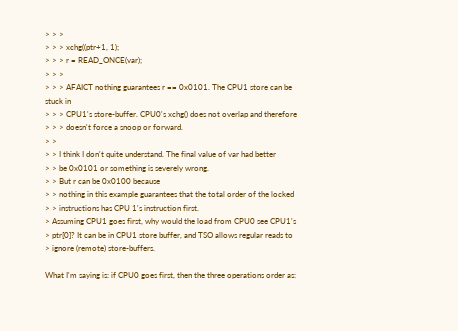> > >
> > > xchg((ptr+1, 1);
> > > r = READ_ONCE(var);
> > >
> > > AFAICT nothing guarantees r == 0x0101. The CPU1 store can be stuck in
> > > CPU1's store-buffer. CPU0's xchg() does not overlap and therefore
> > > doesn't force a snoop or forward.
> >
> > I think I don't quite understand. The final value of var had better
> > be 0x0101 or something is severely wrong.
> > But r can be 0x0100 because
> > nothing in this example guarantees that the total order of the locked
> > instructions has CPU 1's instruction first.
> Assuming CPU1 goes first, why would the load from CPU0 see CPU1's
> ptr[0]? It can be in CPU1 store buffer, and TSO allows regular reads to
> ignore (remote) store-buffers.

What I'm saying is: if CPU0 goes first, then the three operations order as: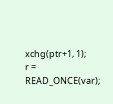xchg(ptr+1, 1);
r = READ_ONCE(var);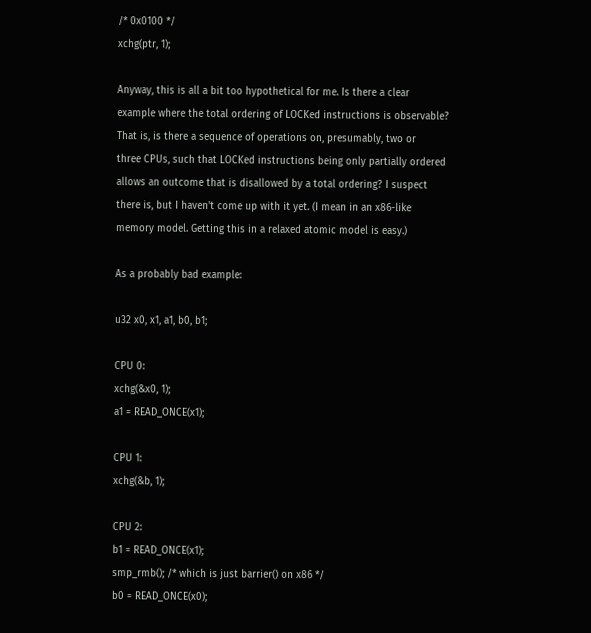/* 0x0100 */
xchg(ptr, 1);

Anyway, this is all a bit too hypothetical for me. Is there a clear
example where the total ordering of LOCKed instructions is observable?
That is, is there a sequence of operations on, presumably, two or
three CPUs, such that LOCKed instructions being only partially ordered
allows an outcome that is disallowed by a total ordering? I suspect
there is, but I haven't come up with it yet. (I mean in an x86-like
memory model. Getting this in a relaxed atomic model is easy.)

As a probably bad example:

u32 x0, x1, a1, b0, b1;

CPU 0:
xchg(&x0, 1);
a1 = READ_ONCE(x1);

CPU 1:
xchg(&b, 1);

CPU 2:
b1 = READ_ONCE(x1);
smp_rmb(); /* which is just barrier() on x86 */
b0 = READ_ONCE(x0);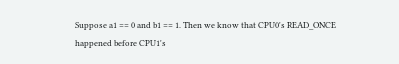Suppose a1 == 0 and b1 == 1. Then we know that CPU0's READ_ONCE
happened before CPU1's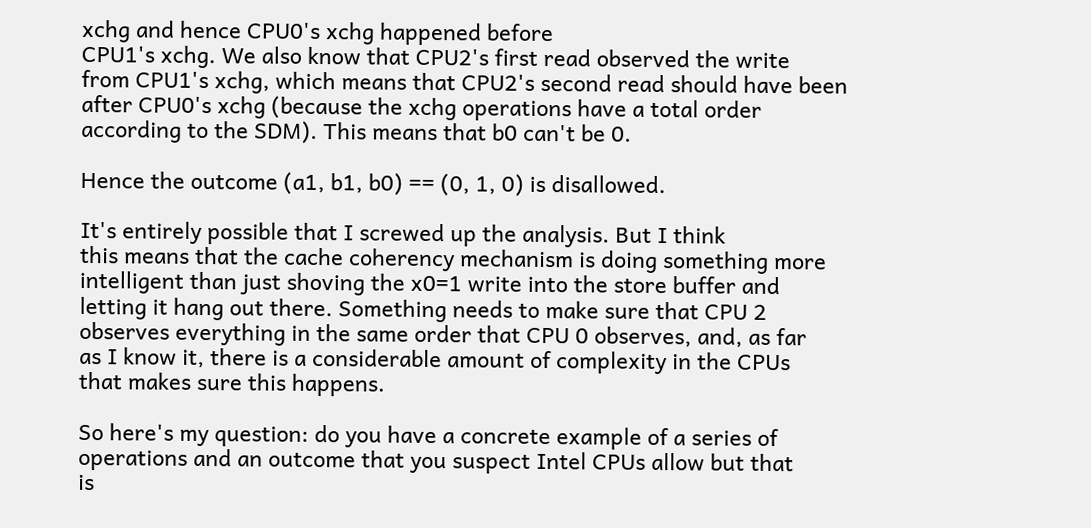xchg and hence CPU0's xchg happened before
CPU1's xchg. We also know that CPU2's first read observed the write
from CPU1's xchg, which means that CPU2's second read should have been
after CPU0's xchg (because the xchg operations have a total order
according to the SDM). This means that b0 can't be 0.

Hence the outcome (a1, b1, b0) == (0, 1, 0) is disallowed.

It's entirely possible that I screwed up the analysis. But I think
this means that the cache coherency mechanism is doing something more
intelligent than just shoving the x0=1 write into the store buffer and
letting it hang out there. Something needs to make sure that CPU 2
observes everything in the same order that CPU 0 observes, and, as far
as I know it, there is a considerable amount of complexity in the CPUs
that makes sure this happens.

So here's my question: do you have a concrete example of a series of
operations and an outcome that you suspect Intel CPUs allow but that
is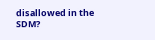disallowed in the SDM?